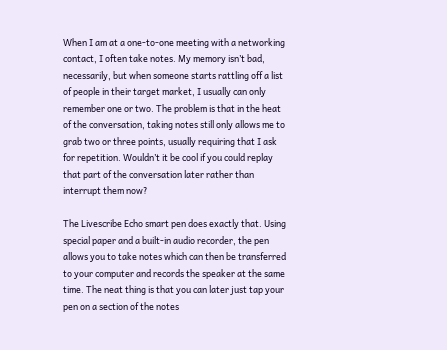When I am at a one-to-one meeting with a networking contact, I often take notes. My memory isn’t bad, necessarily, but when someone starts rattling off a list of people in their target market, I usually can only remember one or two. The problem is that in the heat of the conversation, taking notes still only allows me to grab two or three points, usually requiring that I ask for repetition. Wouldn’t it be cool if you could replay that part of the conversation later rather than interrupt them now?

The Livescribe Echo smart pen does exactly that. Using special paper and a built-in audio recorder, the pen allows you to take notes which can then be transferred to your computer and records the speaker at the same time. The neat thing is that you can later just tap your pen on a section of the notes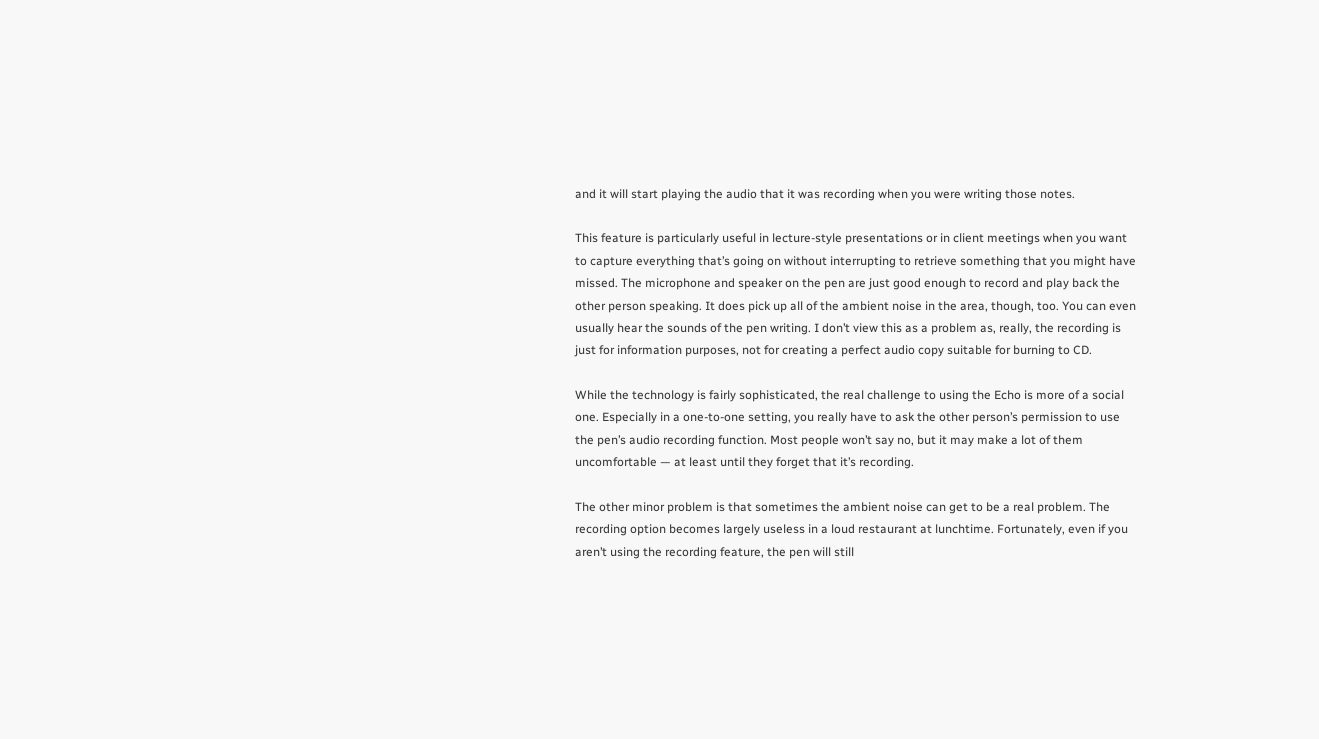and it will start playing the audio that it was recording when you were writing those notes.

This feature is particularly useful in lecture-style presentations or in client meetings when you want to capture everything that’s going on without interrupting to retrieve something that you might have missed. The microphone and speaker on the pen are just good enough to record and play back the other person speaking. It does pick up all of the ambient noise in the area, though, too. You can even usually hear the sounds of the pen writing. I don’t view this as a problem as, really, the recording is just for information purposes, not for creating a perfect audio copy suitable for burning to CD.

While the technology is fairly sophisticated, the real challenge to using the Echo is more of a social one. Especially in a one-to-one setting, you really have to ask the other person’s permission to use the pen’s audio recording function. Most people won’t say no, but it may make a lot of them uncomfortable — at least until they forget that it’s recording.

The other minor problem is that sometimes the ambient noise can get to be a real problem. The recording option becomes largely useless in a loud restaurant at lunchtime. Fortunately, even if you aren’t using the recording feature, the pen will still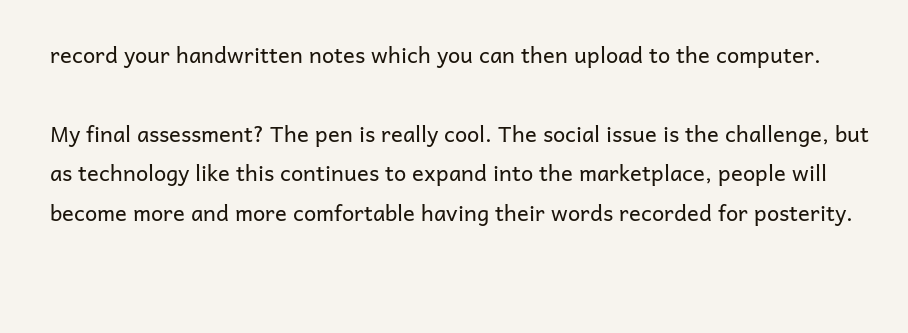record your handwritten notes which you can then upload to the computer.

My final assessment? The pen is really cool. The social issue is the challenge, but as technology like this continues to expand into the marketplace, people will become more and more comfortable having their words recorded for posterity.